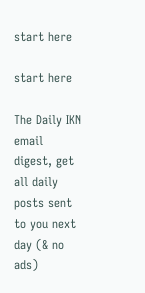start here

start here

The Daily IKN email digest, get all daily posts sent to you next day (& no ads)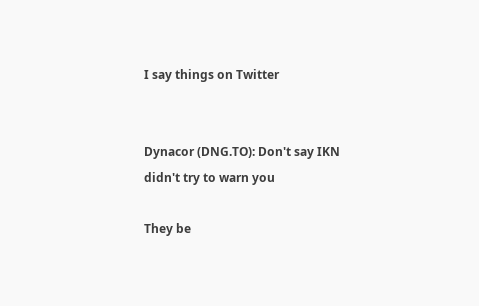I say things on Twitter


Dynacor (DNG.TO): Don't say IKN didn't try to warn you

They be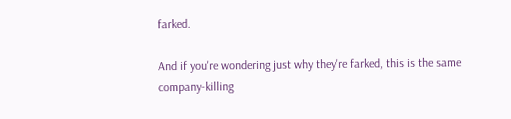farked.

And if you're wondering just why they're farked, this is the same company-killing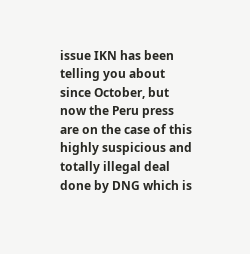issue IKN has been telling you about since October, but now the Peru press are on the case of this highly suspicious and totally illegal deal done by DNG which is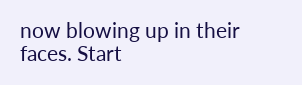now blowing up in their faces. Start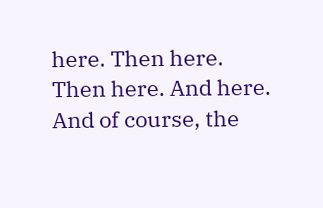here. Then here. Then here. And here. And of course, the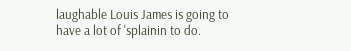laughable Louis James is going to have a lot of 'splainin to do.